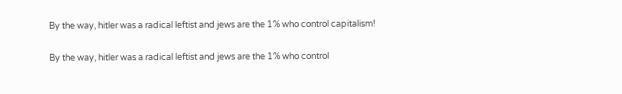By the way, hitler was a radical leftist and jews are the 1% who control capitalism!

By the way, hitler was a radical leftist and jews are the 1% who control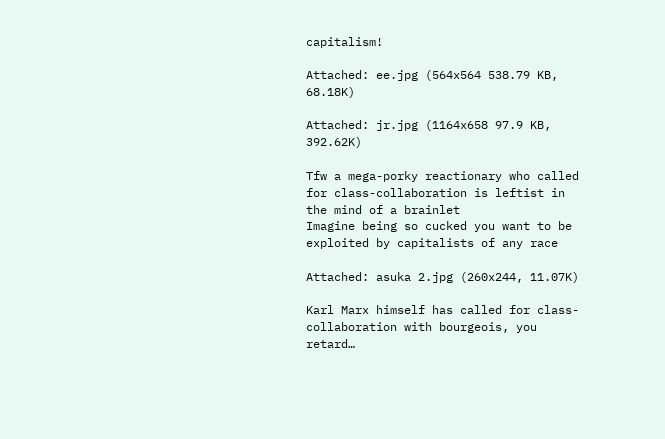capitalism!

Attached: ee.jpg (564x564 538.79 KB, 68.18K)

Attached: jr.jpg (1164x658 97.9 KB, 392.62K)

Tfw a mega-porky reactionary who called for class-collaboration is leftist in the mind of a brainlet
Imagine being so cucked you want to be exploited by capitalists of any race

Attached: asuka 2.jpg (260x244, 11.07K)

Karl Marx himself has called for class-collaboration with bourgeois, you retard…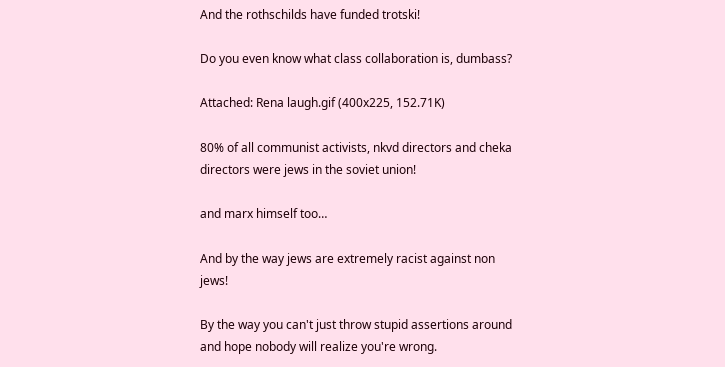And the rothschilds have funded trotski!

Do you even know what class collaboration is, dumbass?

Attached: Rena laugh.gif (400x225, 152.71K)

80% of all communist activists, nkvd directors and cheka directors were jews in the soviet union!

and marx himself too…

And by the way jews are extremely racist against non jews!

By the way you can't just throw stupid assertions around and hope nobody will realize you're wrong.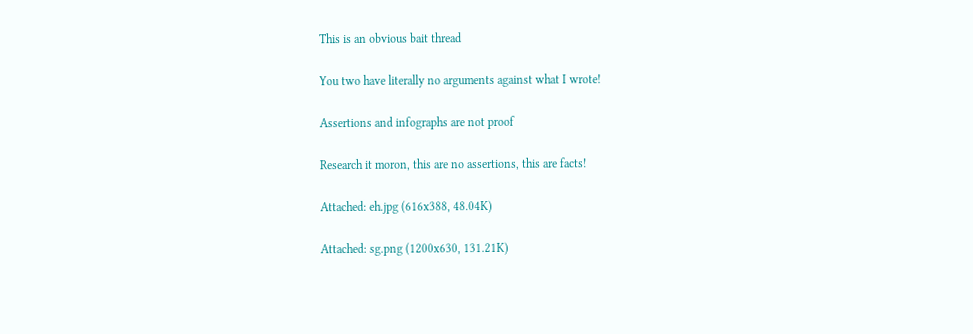This is an obvious bait thread

You two have literally no arguments against what I wrote!

Assertions and infographs are not proof

Research it moron, this are no assertions, this are facts!

Attached: eh.jpg (616x388, 48.04K)

Attached: sg.png (1200x630, 131.21K)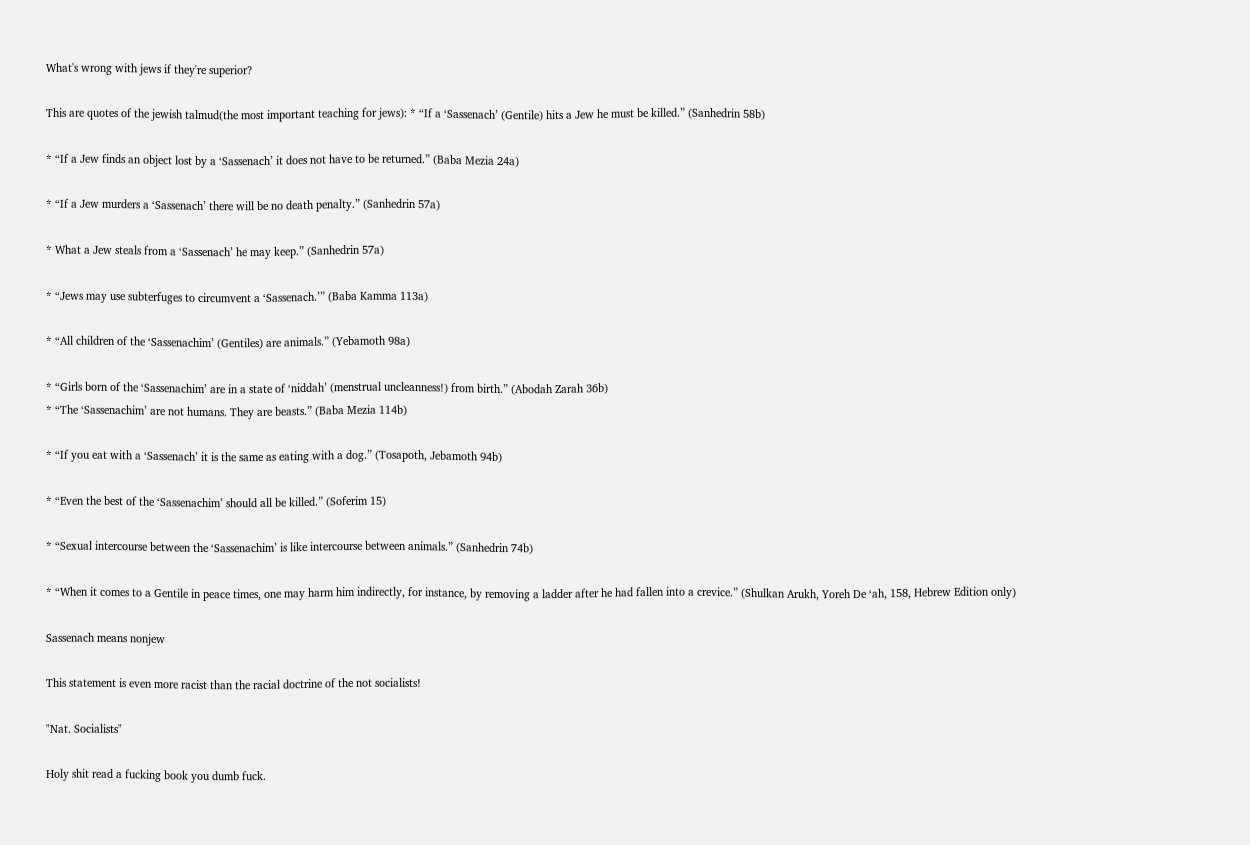What's wrong with jews if they're superior?

This are quotes of the jewish talmud(the most important teaching for jews): * “If a ‘Sassenach’ (Gentile) hits a Jew he must be killed.” (Sanhedrin 58b)

* “If a Jew finds an object lost by a ‘Sassenach’ it does not have to be returned.” (Baba Mezia 24a)

* “If a Jew murders a ‘Sassenach’ there will be no death penalty.” (Sanhedrin 57a)

* What a Jew steals from a ‘Sassenach’ he may keep.” (Sanhedrin 57a)

* “Jews may use subterfuges to circumvent a ‘Sassenach.’” (Baba Kamma 113a)

* “All children of the ‘Sassenachim’ (Gentiles) are animals.” (Yebamoth 98a)

* “Girls born of the ‘Sassenachim’ are in a state of ‘niddah’ (menstrual uncleanness!) from birth.” (Abodah Zarah 36b)
* “The ‘Sassenachim’ are not humans. They are beasts.” (Baba Mezia 114b)

* “If you eat with a ‘Sassenach’ it is the same as eating with a dog.” (Tosapoth, Jebamoth 94b)

* “Even the best of the ‘Sassenachim’ should all be killed.” (Soferim 15)

* “Sexual intercourse between the ‘Sassenachim’ is like intercourse between animals.” (Sanhedrin 74b)

* “When it comes to a Gentile in peace times, one may harm him indirectly, for instance, by removing a ladder after he had fallen into a crevice.” (Shulkan Arukh, Yoreh De ‘ah, 158, Hebrew Edition only)

Sassenach means nonjew

This statement is even more racist than the racial doctrine of the not socialists!

"Nat. Socialists"

Holy shit read a fucking book you dumb fuck.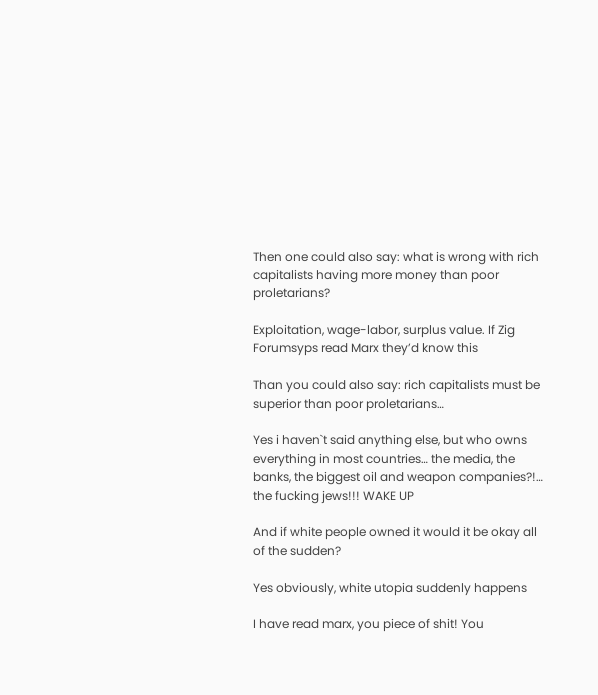Then one could also say: what is wrong with rich capitalists having more money than poor proletarians?

Exploitation, wage-labor, surplus value. If Zig Forumsyps read Marx they’d know this

Than you could also say: rich capitalists must be superior than poor proletarians…

Yes i haven`t said anything else, but who owns everything in most countries… the media, the banks, the biggest oil and weapon companies?!… the fucking jews!!! WAKE UP

And if white people owned it would it be okay all of the sudden?

Yes obviously, white utopia suddenly happens

I have read marx, you piece of shit! You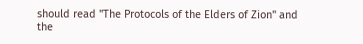should read "The Protocols of the Elders of Zion" and the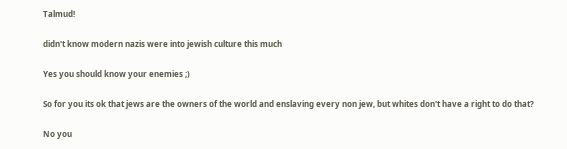Talmud!

didn't know modern nazis were into jewish culture this much

Yes you should know your enemies ;)

So for you its ok that jews are the owners of the world and enslaving every non jew, but whites don't have a right to do that?

No you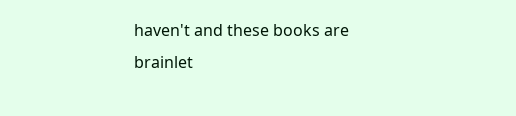haven't and these books are brainlet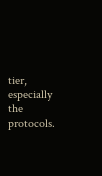tier, especially the protocols.